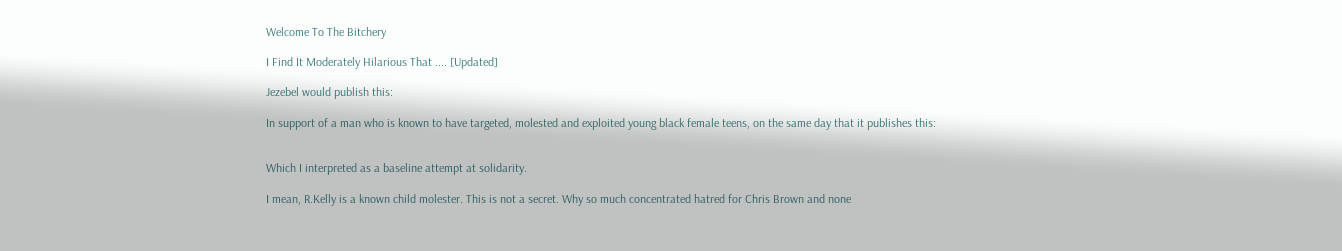Welcome To The Bitchery

I Find It Moderately Hilarious That .... [Updated]

Jezebel would publish this:

In support of a man who is known to have targeted, molested and exploited young black female teens, on the same day that it publishes this:


Which I interpreted as a baseline attempt at solidarity.

I mean, R.Kelly is a known child molester. This is not a secret. Why so much concentrated hatred for Chris Brown and none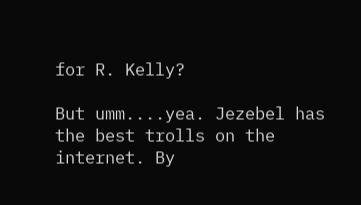for R. Kelly?

But umm....yea. Jezebel has the best trolls on the internet. By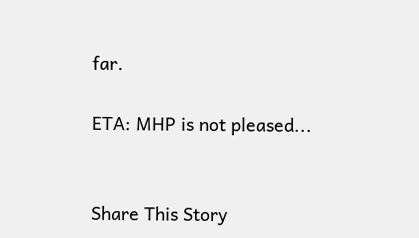far.

ETA: MHP is not pleased...


Share This Story